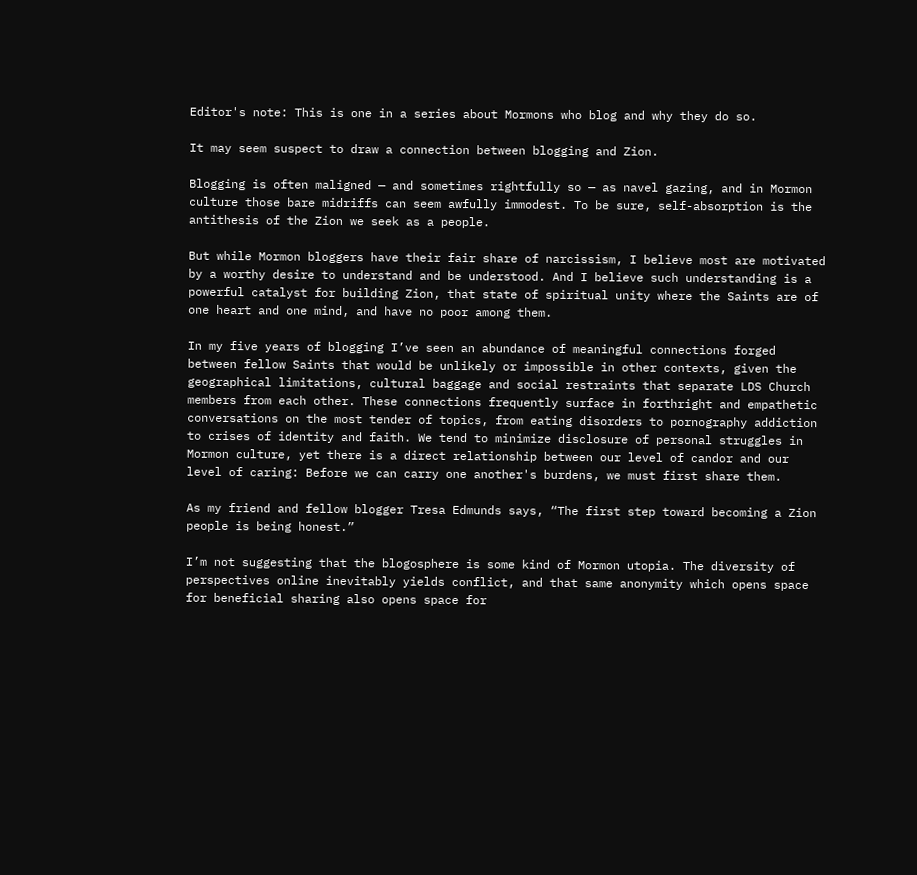Editor's note: This is one in a series about Mormons who blog and why they do so.

It may seem suspect to draw a connection between blogging and Zion.

Blogging is often maligned — and sometimes rightfully so — as navel gazing, and in Mormon culture those bare midriffs can seem awfully immodest. To be sure, self-absorption is the antithesis of the Zion we seek as a people.

But while Mormon bloggers have their fair share of narcissism, I believe most are motivated by a worthy desire to understand and be understood. And I believe such understanding is a powerful catalyst for building Zion, that state of spiritual unity where the Saints are of one heart and one mind, and have no poor among them.

In my five years of blogging I’ve seen an abundance of meaningful connections forged between fellow Saints that would be unlikely or impossible in other contexts, given the geographical limitations, cultural baggage and social restraints that separate LDS Church members from each other. These connections frequently surface in forthright and empathetic conversations on the most tender of topics, from eating disorders to pornography addiction to crises of identity and faith. We tend to minimize disclosure of personal struggles in Mormon culture, yet there is a direct relationship between our level of candor and our level of caring: Before we can carry one another's burdens, we must first share them.

As my friend and fellow blogger Tresa Edmunds says, “The first step toward becoming a Zion people is being honest.”

I’m not suggesting that the blogosphere is some kind of Mormon utopia. The diversity of perspectives online inevitably yields conflict, and that same anonymity which opens space for beneficial sharing also opens space for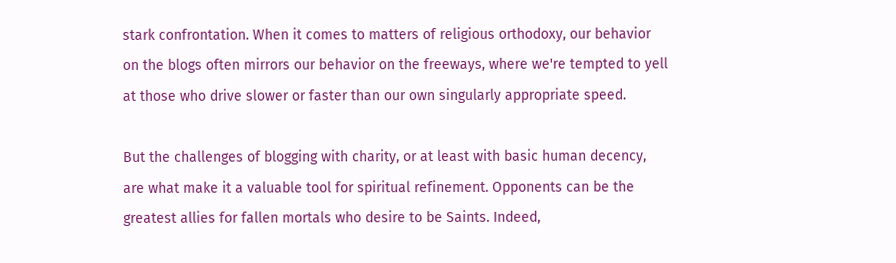stark confrontation. When it comes to matters of religious orthodoxy, our behavior on the blogs often mirrors our behavior on the freeways, where we're tempted to yell at those who drive slower or faster than our own singularly appropriate speed.

But the challenges of blogging with charity, or at least with basic human decency, are what make it a valuable tool for spiritual refinement. Opponents can be the greatest allies for fallen mortals who desire to be Saints. Indeed,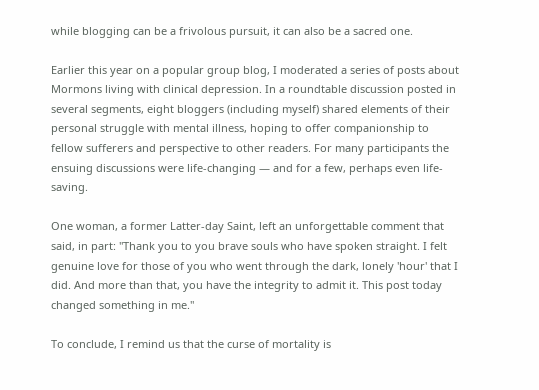while blogging can be a frivolous pursuit, it can also be a sacred one.

Earlier this year on a popular group blog, I moderated a series of posts about Mormons living with clinical depression. In a roundtable discussion posted in several segments, eight bloggers (including myself) shared elements of their personal struggle with mental illness, hoping to offer companionship to fellow sufferers and perspective to other readers. For many participants the ensuing discussions were life-changing — and for a few, perhaps even life-saving.

One woman, a former Latter-day Saint, left an unforgettable comment that said, in part: "Thank you to you brave souls who have spoken straight. I felt genuine love for those of you who went through the dark, lonely 'hour' that I did. And more than that, you have the integrity to admit it. This post today changed something in me."

To conclude, I remind us that the curse of mortality is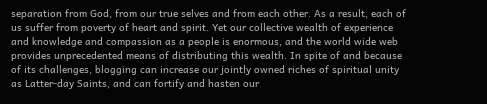separation from God, from our true selves and from each other. As a result, each of us suffer from poverty of heart and spirit. Yet our collective wealth of experience and knowledge and compassion as a people is enormous, and the world wide web provides unprecedented means of distributing this wealth. In spite of and because of its challenges, blogging can increase our jointly owned riches of spiritual unity as Latter-day Saints, and can fortify and hasten our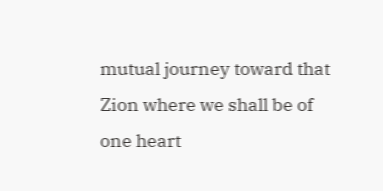mutual journey toward that Zion where we shall be of one heart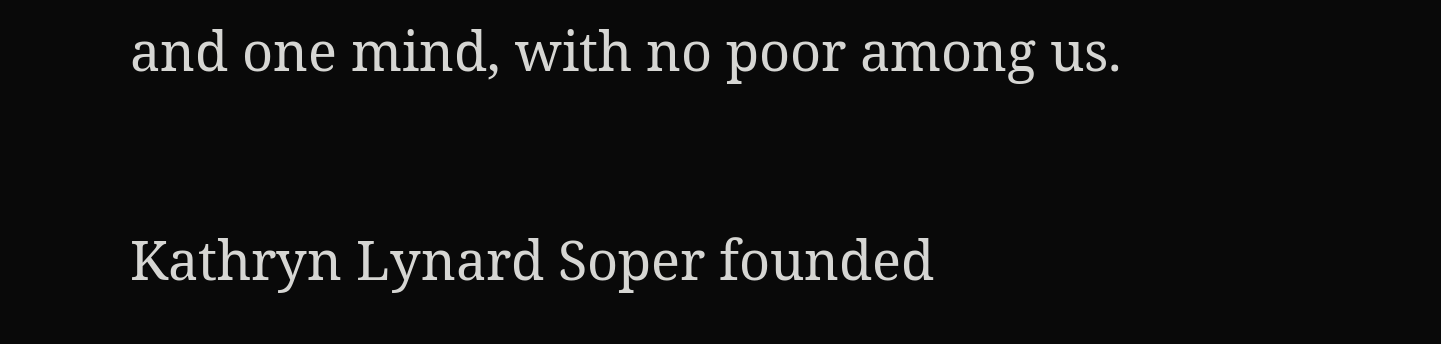and one mind, with no poor among us.

Kathryn Lynard Soper founded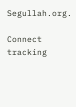Segullah.org.

Connect tracking